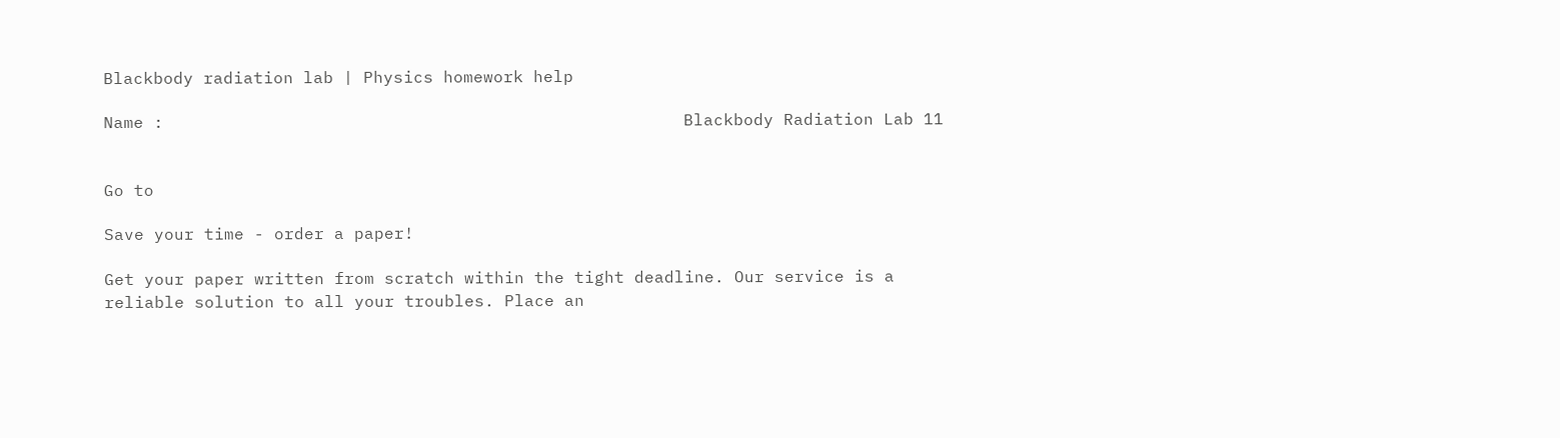Blackbody radiation lab | Physics homework help

Name :                                                    Blackbody Radiation Lab 11


Go to

Save your time - order a paper!

Get your paper written from scratch within the tight deadline. Our service is a reliable solution to all your troubles. Place an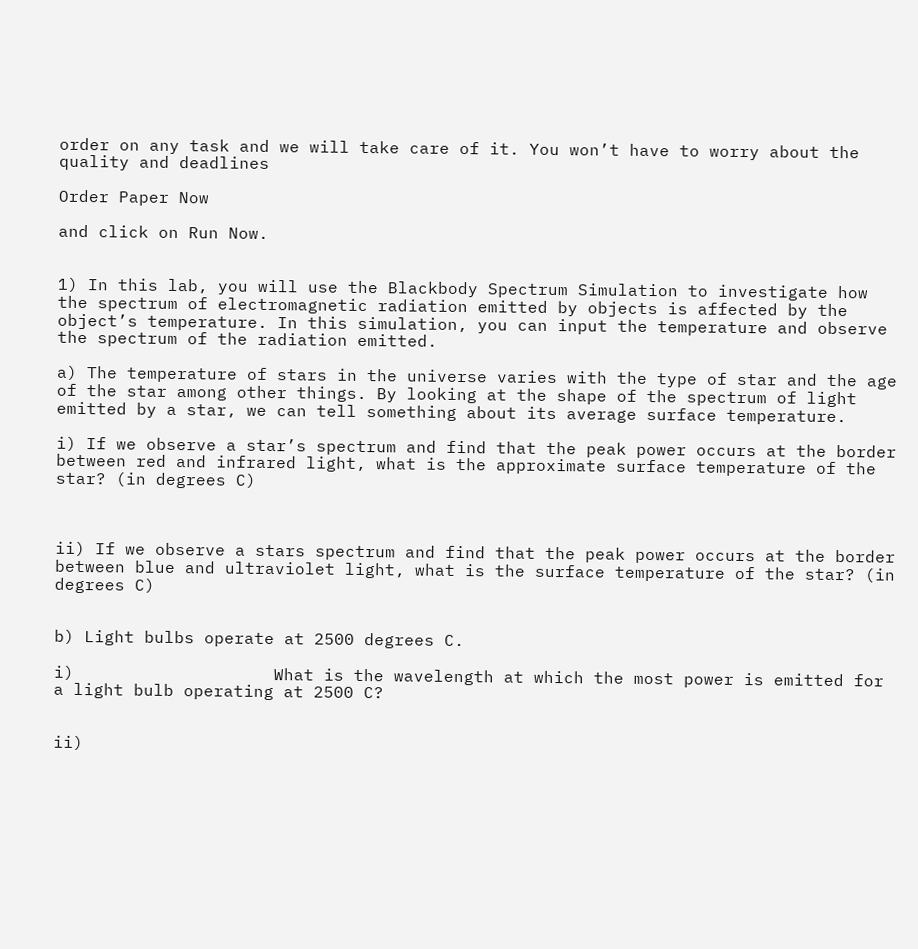order on any task and we will take care of it. You won’t have to worry about the quality and deadlines

Order Paper Now

and click on Run Now.


1) In this lab, you will use the Blackbody Spectrum Simulation to investigate how the spectrum of electromagnetic radiation emitted by objects is affected by the object’s temperature. In this simulation, you can input the temperature and observe the spectrum of the radiation emitted.

a) The temperature of stars in the universe varies with the type of star and the age of the star among other things. By looking at the shape of the spectrum of light emitted by a star, we can tell something about its average surface temperature.

i) If we observe a star’s spectrum and find that the peak power occurs at the border between red and infrared light, what is the approximate surface temperature of the star? (in degrees C)



ii) If we observe a stars spectrum and find that the peak power occurs at the border between blue and ultraviolet light, what is the surface temperature of the star? (in degrees C)


b) Light bulbs operate at 2500 degrees C.

i)                    What is the wavelength at which the most power is emitted for a light bulb operating at 2500 C?


ii)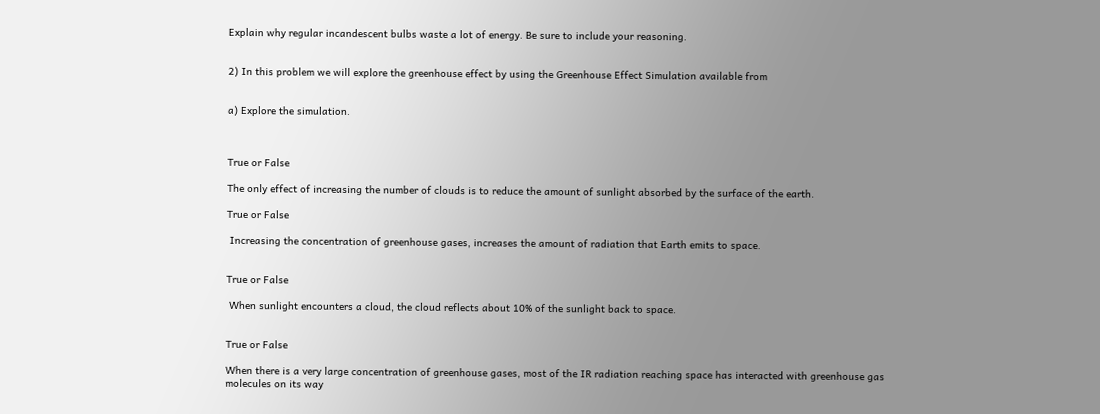Explain why regular incandescent bulbs waste a lot of energy. Be sure to include your reasoning.


2) In this problem we will explore the greenhouse effect by using the Greenhouse Effect Simulation available from


a) Explore the simulation.



True or False

The only effect of increasing the number of clouds is to reduce the amount of sunlight absorbed by the surface of the earth.

True or False

 Increasing the concentration of greenhouse gases, increases the amount of radiation that Earth emits to space.


True or False

 When sunlight encounters a cloud, the cloud reflects about 10% of the sunlight back to space.


True or False

When there is a very large concentration of greenhouse gases, most of the IR radiation reaching space has interacted with greenhouse gas molecules on its way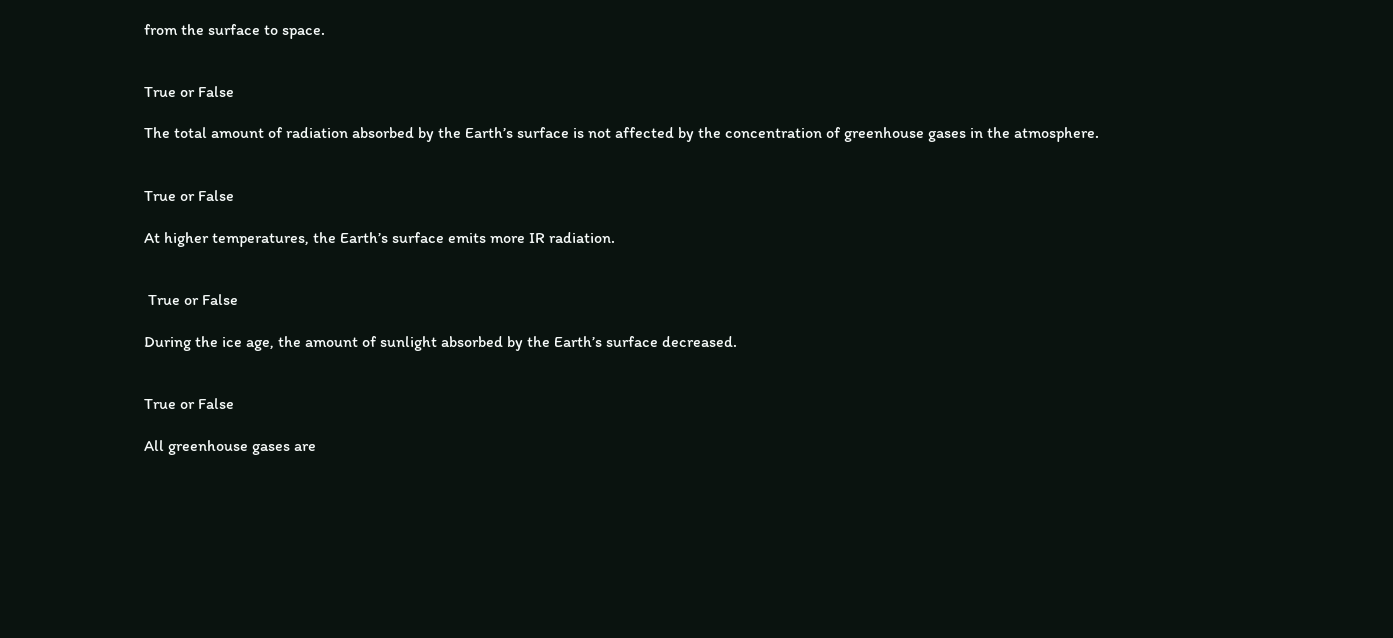from the surface to space.


True or False

The total amount of radiation absorbed by the Earth’s surface is not affected by the concentration of greenhouse gases in the atmosphere.


True or False

At higher temperatures, the Earth’s surface emits more IR radiation.


 True or False

During the ice age, the amount of sunlight absorbed by the Earth’s surface decreased.


True or False

All greenhouse gases are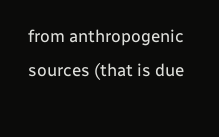from anthropogenic sources (that is due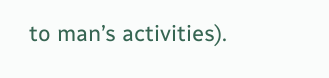to man’s activities).